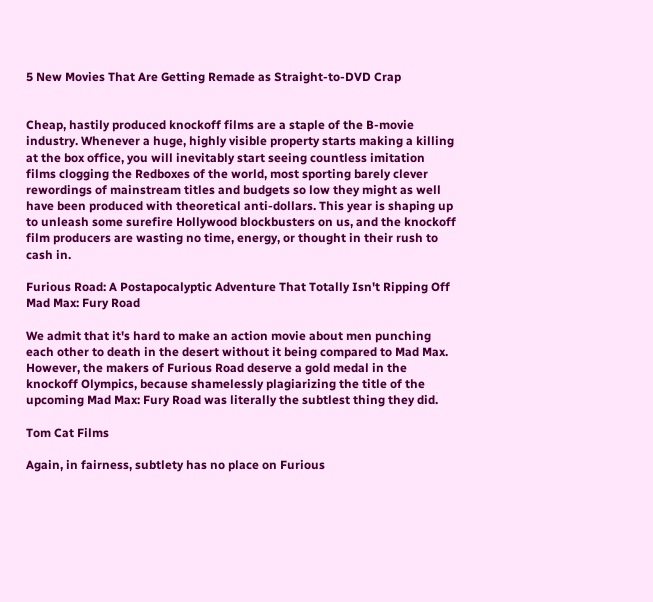5 New Movies That Are Getting Remade as Straight-to-DVD Crap


Cheap, hastily produced knockoff films are a staple of the B-movie industry. Whenever a huge, highly visible property starts making a killing at the box office, you will inevitably start seeing countless imitation films clogging the Redboxes of the world, most sporting barely clever rewordings of mainstream titles and budgets so low they might as well have been produced with theoretical anti-dollars. This year is shaping up to unleash some surefire Hollywood blockbusters on us, and the knockoff film producers are wasting no time, energy, or thought in their rush to cash in.

Furious Road: A Postapocalyptic Adventure That Totally Isn't Ripping Off Mad Max: Fury Road

We admit that it's hard to make an action movie about men punching each other to death in the desert without it being compared to Mad Max. However, the makers of Furious Road deserve a gold medal in the knockoff Olympics, because shamelessly plagiarizing the title of the upcoming Mad Max: Fury Road was literally the subtlest thing they did.

Tom Cat Films

Again, in fairness, subtlety has no place on Furious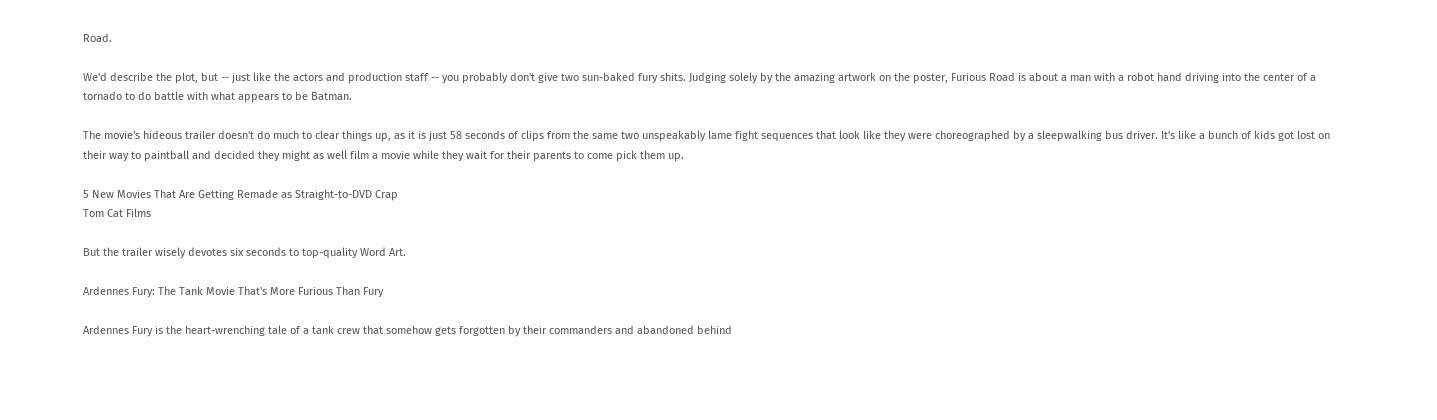Road.

We'd describe the plot, but -- just like the actors and production staff -- you probably don't give two sun-baked fury shits. Judging solely by the amazing artwork on the poster, Furious Road is about a man with a robot hand driving into the center of a tornado to do battle with what appears to be Batman.

The movie's hideous trailer doesn't do much to clear things up, as it is just 58 seconds of clips from the same two unspeakably lame fight sequences that look like they were choreographed by a sleepwalking bus driver. It's like a bunch of kids got lost on their way to paintball and decided they might as well film a movie while they wait for their parents to come pick them up.

5 New Movies That Are Getting Remade as Straight-to-DVD Crap
Tom Cat Films

But the trailer wisely devotes six seconds to top-quality Word Art.

Ardennes Fury: The Tank Movie That's More Furious Than Fury

Ardennes Fury is the heart-wrenching tale of a tank crew that somehow gets forgotten by their commanders and abandoned behind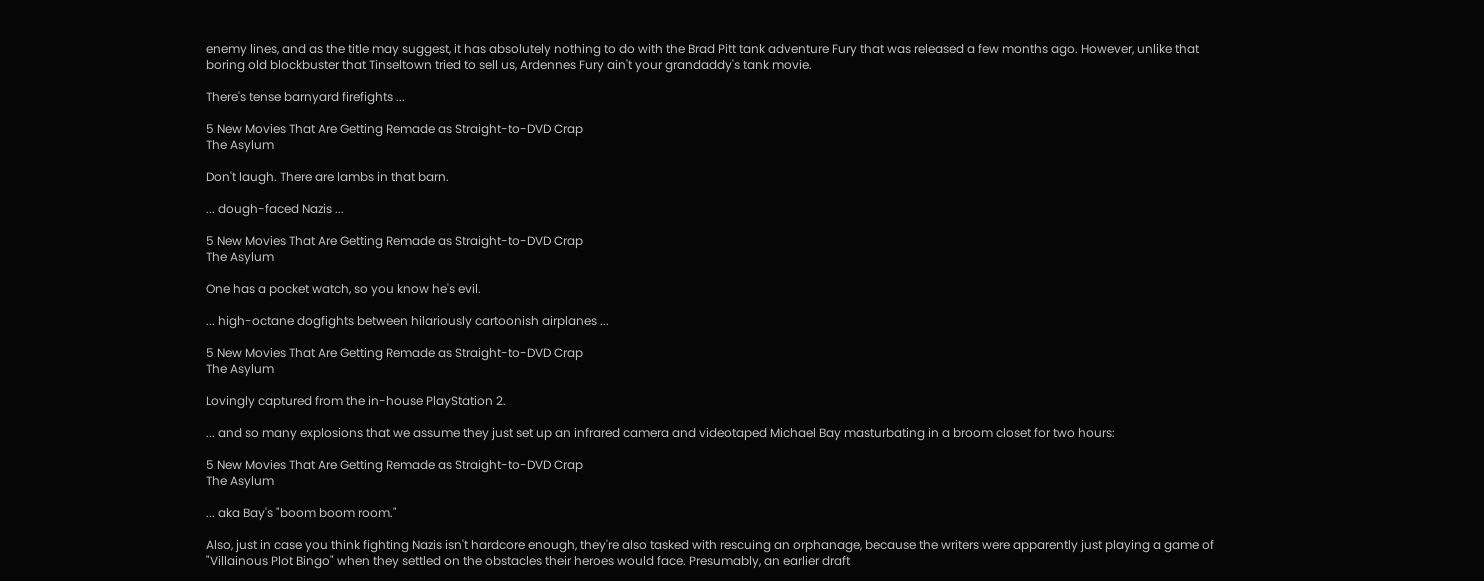enemy lines, and as the title may suggest, it has absolutely nothing to do with the Brad Pitt tank adventure Fury that was released a few months ago. However, unlike that boring old blockbuster that Tinseltown tried to sell us, Ardennes Fury ain't your grandaddy's tank movie.

There's tense barnyard firefights ...

5 New Movies That Are Getting Remade as Straight-to-DVD Crap
The Asylum

Don't laugh. There are lambs in that barn.

... dough-faced Nazis ...

5 New Movies That Are Getting Remade as Straight-to-DVD Crap
The Asylum

One has a pocket watch, so you know he's evil.

... high-octane dogfights between hilariously cartoonish airplanes ...

5 New Movies That Are Getting Remade as Straight-to-DVD Crap
The Asylum

Lovingly captured from the in-house PlayStation 2.

... and so many explosions that we assume they just set up an infrared camera and videotaped Michael Bay masturbating in a broom closet for two hours:

5 New Movies That Are Getting Remade as Straight-to-DVD Crap
The Asylum

... aka Bay's "boom boom room."

Also, just in case you think fighting Nazis isn't hardcore enough, they're also tasked with rescuing an orphanage, because the writers were apparently just playing a game of "Villainous Plot Bingo" when they settled on the obstacles their heroes would face. Presumably, an earlier draft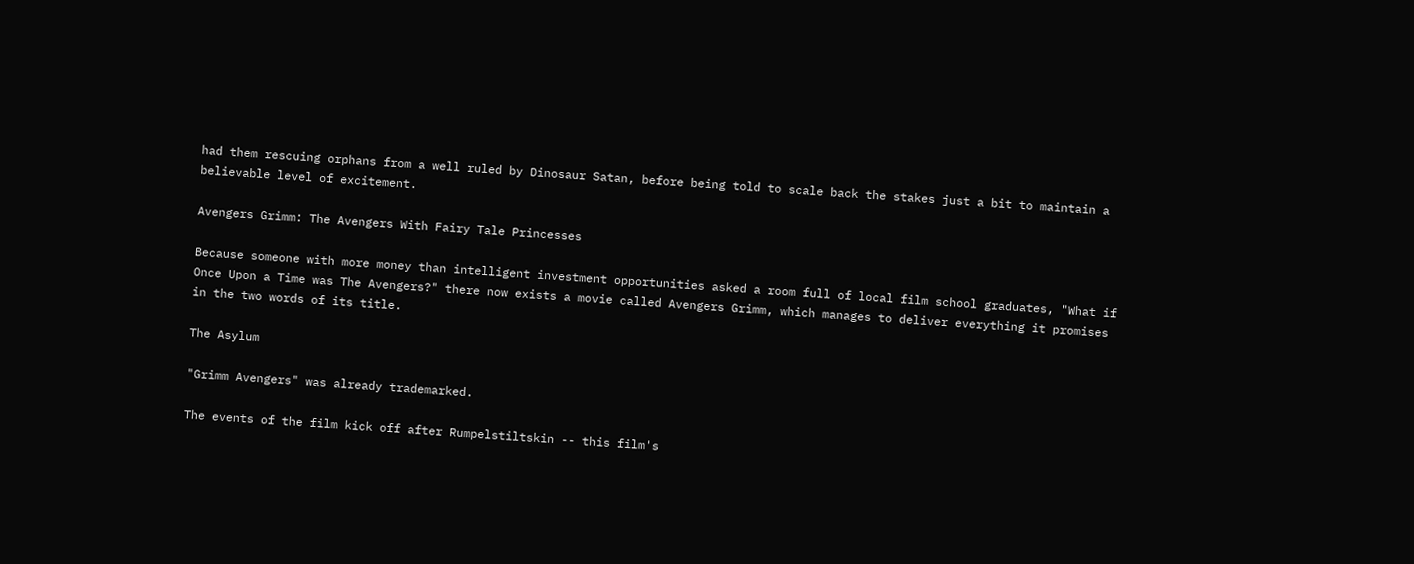had them rescuing orphans from a well ruled by Dinosaur Satan, before being told to scale back the stakes just a bit to maintain a believable level of excitement.

Avengers Grimm: The Avengers With Fairy Tale Princesses

Because someone with more money than intelligent investment opportunities asked a room full of local film school graduates, "What if Once Upon a Time was The Avengers?" there now exists a movie called Avengers Grimm, which manages to deliver everything it promises in the two words of its title.

The Asylum

"Grimm Avengers" was already trademarked.

The events of the film kick off after Rumpelstiltskin -- this film's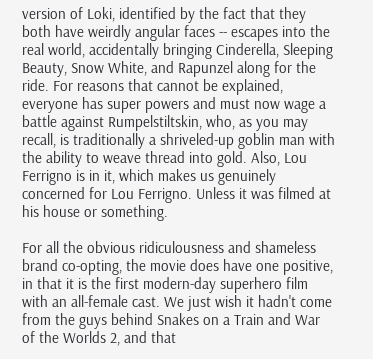version of Loki, identified by the fact that they both have weirdly angular faces -- escapes into the real world, accidentally bringing Cinderella, Sleeping Beauty, Snow White, and Rapunzel along for the ride. For reasons that cannot be explained, everyone has super powers and must now wage a battle against Rumpelstiltskin, who, as you may recall, is traditionally a shriveled-up goblin man with the ability to weave thread into gold. Also, Lou Ferrigno is in it, which makes us genuinely concerned for Lou Ferrigno. Unless it was filmed at his house or something.

For all the obvious ridiculousness and shameless brand co-opting, the movie does have one positive, in that it is the first modern-day superhero film with an all-female cast. We just wish it hadn't come from the guys behind Snakes on a Train and War of the Worlds 2, and that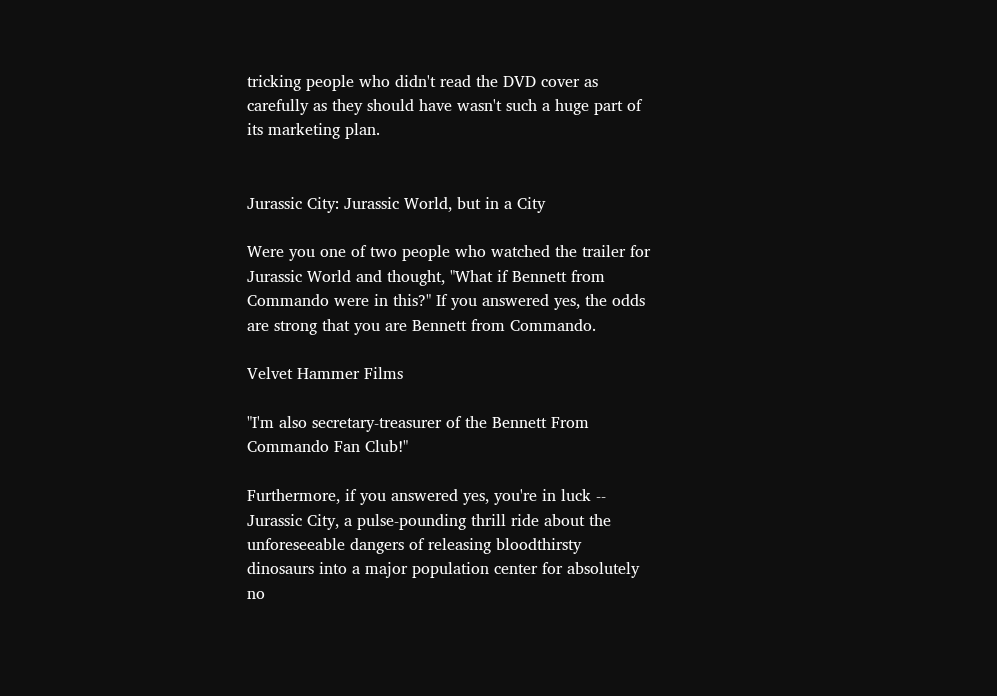tricking people who didn't read the DVD cover as carefully as they should have wasn't such a huge part of its marketing plan.


Jurassic City: Jurassic World, but in a City

Were you one of two people who watched the trailer for Jurassic World and thought, "What if Bennett from Commando were in this?" If you answered yes, the odds are strong that you are Bennett from Commando.

Velvet Hammer Films

"I'm also secretary-treasurer of the Bennett From Commando Fan Club!"

Furthermore, if you answered yes, you're in luck -- Jurassic City, a pulse-pounding thrill ride about the unforeseeable dangers of releasing bloodthirsty dinosaurs into a major population center for absolutely no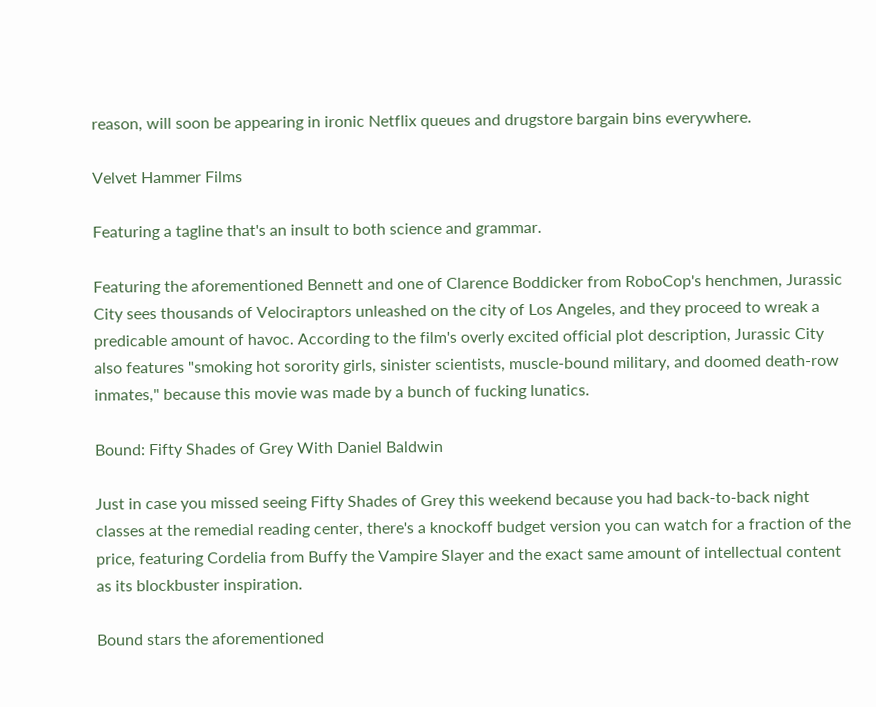reason, will soon be appearing in ironic Netflix queues and drugstore bargain bins everywhere.

Velvet Hammer Films

Featuring a tagline that's an insult to both science and grammar.

Featuring the aforementioned Bennett and one of Clarence Boddicker from RoboCop's henchmen, Jurassic City sees thousands of Velociraptors unleashed on the city of Los Angeles, and they proceed to wreak a predicable amount of havoc. According to the film's overly excited official plot description, Jurassic City also features "smoking hot sorority girls, sinister scientists, muscle-bound military, and doomed death-row inmates," because this movie was made by a bunch of fucking lunatics.

Bound: Fifty Shades of Grey With Daniel Baldwin

Just in case you missed seeing Fifty Shades of Grey this weekend because you had back-to-back night classes at the remedial reading center, there's a knockoff budget version you can watch for a fraction of the price, featuring Cordelia from Buffy the Vampire Slayer and the exact same amount of intellectual content as its blockbuster inspiration.

Bound stars the aforementioned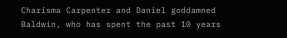Charisma Carpenter and Daniel goddamned Baldwin, who has spent the past 10 years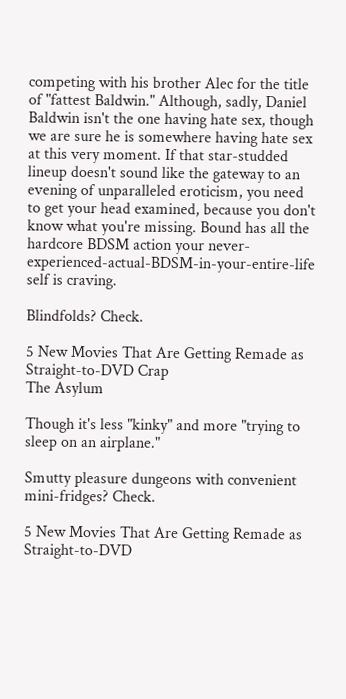competing with his brother Alec for the title of "fattest Baldwin." Although, sadly, Daniel Baldwin isn't the one having hate sex, though we are sure he is somewhere having hate sex at this very moment. If that star-studded lineup doesn't sound like the gateway to an evening of unparalleled eroticism, you need to get your head examined, because you don't know what you're missing. Bound has all the hardcore BDSM action your never-experienced-actual-BDSM-in-your-entire-life self is craving.

Blindfolds? Check.

5 New Movies That Are Getting Remade as Straight-to-DVD Crap
The Asylum

Though it's less "kinky" and more "trying to sleep on an airplane."

Smutty pleasure dungeons with convenient mini-fridges? Check.

5 New Movies That Are Getting Remade as Straight-to-DVD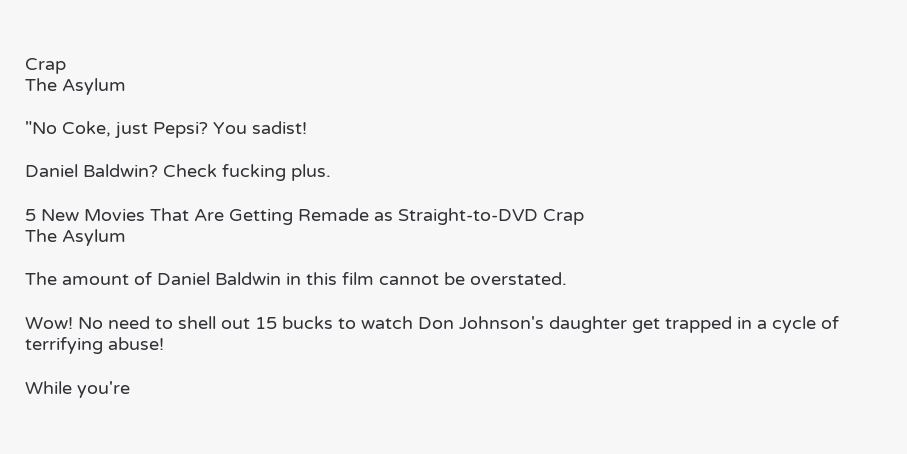Crap
The Asylum

"No Coke, just Pepsi? You sadist!

Daniel Baldwin? Check fucking plus.

5 New Movies That Are Getting Remade as Straight-to-DVD Crap
The Asylum

The amount of Daniel Baldwin in this film cannot be overstated.

Wow! No need to shell out 15 bucks to watch Don Johnson's daughter get trapped in a cycle of terrifying abuse!

While you're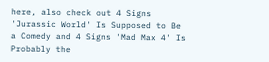here, also check out 4 Signs 'Jurassic World' Is Supposed to Be a Comedy and 4 Signs 'Mad Max 4' Is Probably the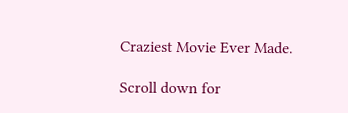Craziest Movie Ever Made.

Scroll down for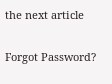the next article


Forgot Password?